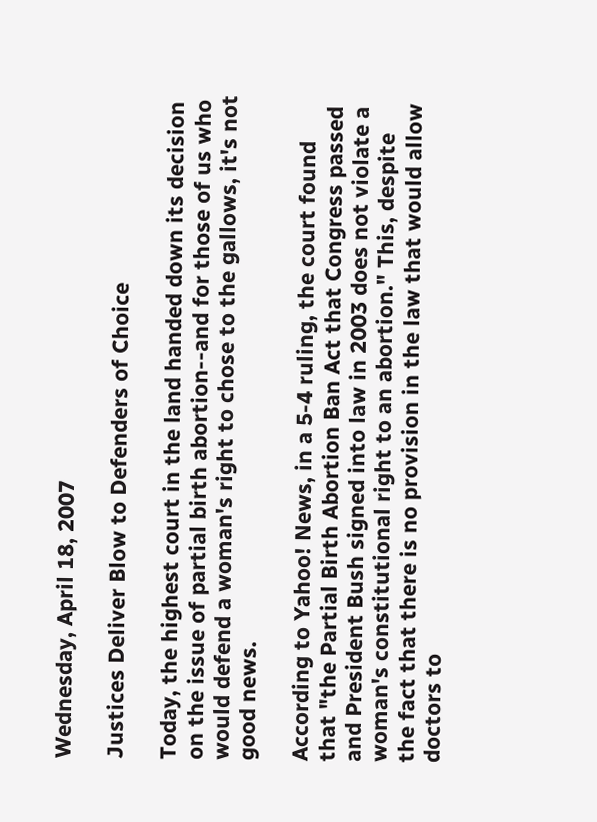Wednesday, April 18, 2007

Justices Deliver Blow to Defenders of Choice

Today, the highest court in the land handed down its decision on the issue of partial birth abortion--and for those of us who would defend a woman's right to chose to the gallows, it's not good news.

According to Yahoo! News, in a 5-4 ruling, the court found that "the Partial Birth Abortion Ban Act that Congress passed and President Bush signed into law in 2003 does not violate a woman's constitutional right to an abortion." This, despite the fact that there is no provision in the law that would allow doctors to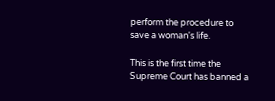perform the procedure to save a woman's life.

This is the first time the Supreme Court has banned a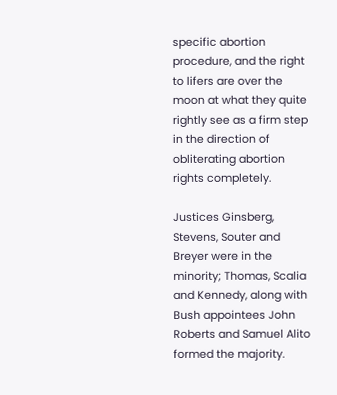specific abortion procedure, and the right to lifers are over the moon at what they quite rightly see as a firm step in the direction of obliterating abortion rights completely.

Justices Ginsberg, Stevens, Souter and Breyer were in the minority; Thomas, Scalia and Kennedy, along with Bush appointees John Roberts and Samuel Alito formed the majority.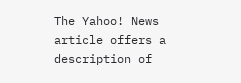The Yahoo! News article offers a description of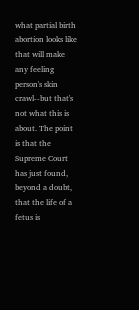what partial birth abortion looks like that will make any feeling person's skin crawl--but that's not what this is about. The point is that the Supreme Court has just found, beyond a doubt, that the life of a fetus is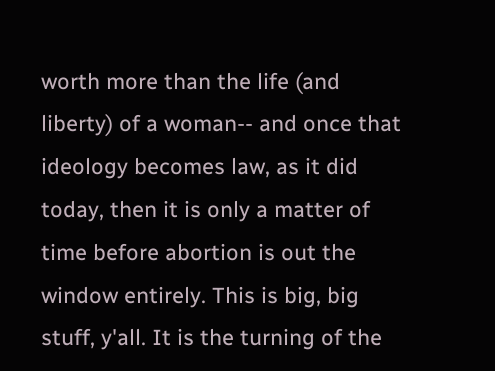worth more than the life (and liberty) of a woman-- and once that ideology becomes law, as it did today, then it is only a matter of time before abortion is out the window entirely. This is big, big stuff, y'all. It is the turning of the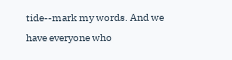tide--mark my words. And we have everyone who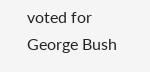voted for George Bush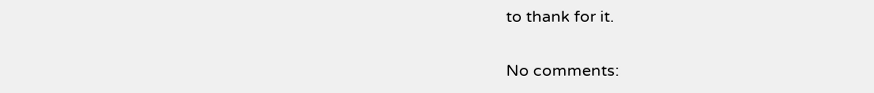to thank for it.

No comments: